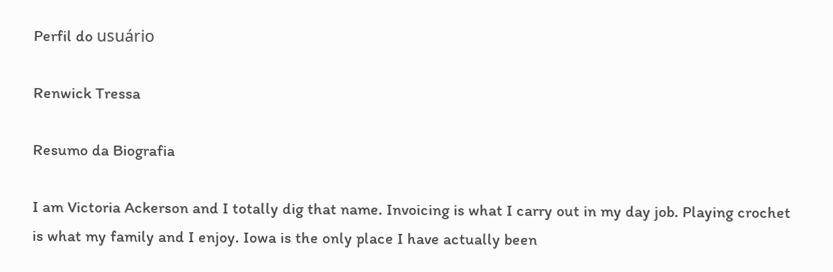Perfil do usuário

Renwick Tressa

Resumo da Biografia

I am Victoria Ackerson and I totally dig that name. Invoicing is what I carry out in my day job. Playing crochet is what my family and I enjoy. Iowa is the only place I have actually been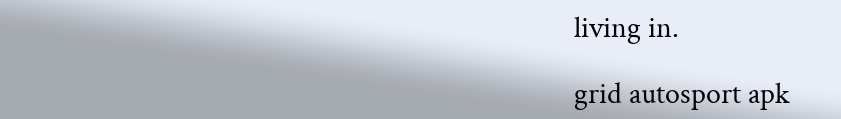living in.

grid autosport apk